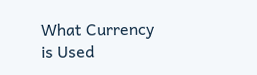What Currency is Used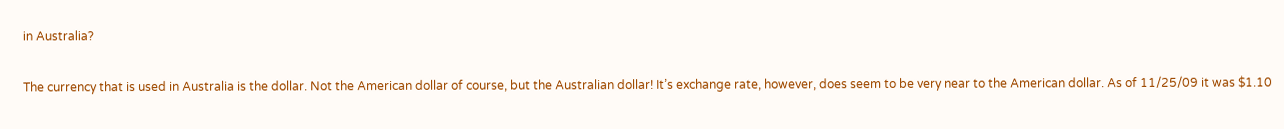in Australia?

The currency that is used in Australia is the dollar. Not the American dollar of course, but the Australian dollar! It’s exchange rate, however, does seem to be very near to the American dollar. As of 11/25/09 it was $1.10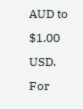AUD to $1.00 USD. For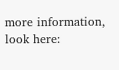more information, look here: